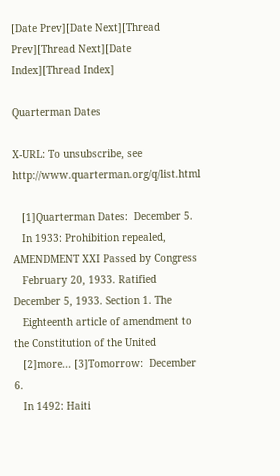[Date Prev][Date Next][Thread Prev][Thread Next][Date Index][Thread Index]

Quarterman Dates

X-URL: To unsubscribe, see http://www.quarterman.org/q/list.html

   [1]Quarterman Dates:  December 5.
   In 1933: Prohibition repealed, AMENDMENT XXI Passed by Congress
   February 20, 1933. Ratified December 5, 1933. Section 1. The
   Eighteenth article of amendment to the Constitution of the United
   [2]more... [3]Tomorrow:  December 6.
   In 1492: Haiti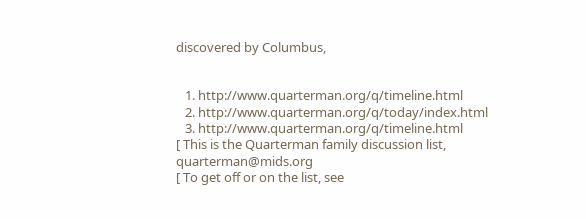discovered by Columbus,


   1. http://www.quarterman.org/q/timeline.html
   2. http://www.quarterman.org/q/today/index.html
   3. http://www.quarterman.org/q/timeline.html
[ This is the Quarterman family discussion list, quarterman@mids.org
[ To get off or on the list, see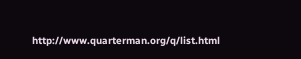http://www.quarterman.org/q/list.html